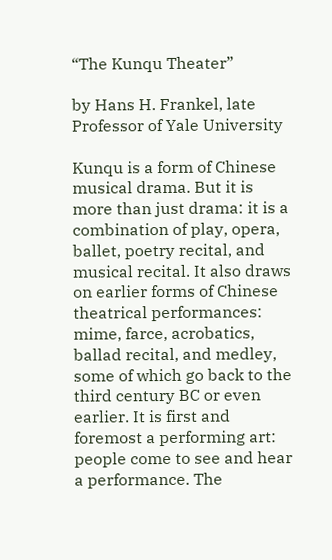“The Kunqu Theater”

by Hans H. Frankel, late Professor of Yale University

Kunqu is a form of Chinese musical drama. But it is more than just drama: it is a combination of play, opera, ballet, poetry recital, and musical recital. It also draws on earlier forms of Chinese theatrical performances: mime, farce, acrobatics, ballad recital, and medley, some of which go back to the third century BC or even earlier. It is first and foremost a performing art: people come to see and hear a performance. The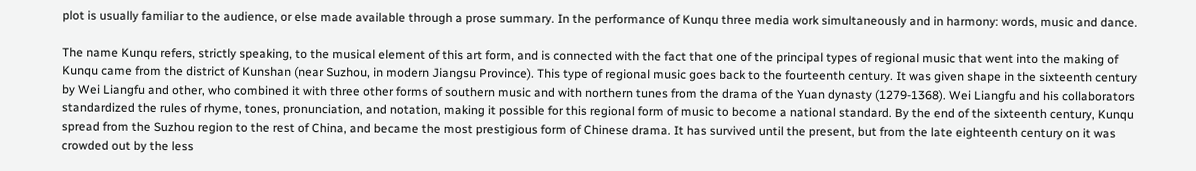plot is usually familiar to the audience, or else made available through a prose summary. In the performance of Kunqu three media work simultaneously and in harmony: words, music and dance.

The name Kunqu refers, strictly speaking, to the musical element of this art form, and is connected with the fact that one of the principal types of regional music that went into the making of Kunqu came from the district of Kunshan (near Suzhou, in modern Jiangsu Province). This type of regional music goes back to the fourteenth century. It was given shape in the sixteenth century by Wei Liangfu and other, who combined it with three other forms of southern music and with northern tunes from the drama of the Yuan dynasty (1279-1368). Wei Liangfu and his collaborators standardized the rules of rhyme, tones, pronunciation, and notation, making it possible for this regional form of music to become a national standard. By the end of the sixteenth century, Kunqu spread from the Suzhou region to the rest of China, and became the most prestigious form of Chinese drama. It has survived until the present, but from the late eighteenth century on it was crowded out by the less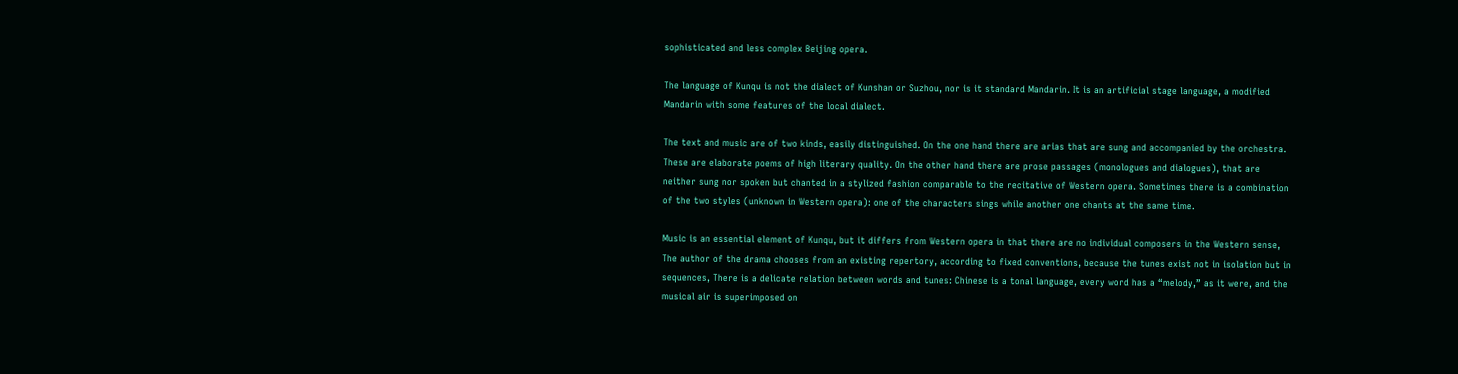sophisticated and less complex Beijing opera.

The language of Kunqu is not the dialect of Kunshan or Suzhou, nor is it standard Mandarin. It is an artificial stage language, a modified Mandarin with some features of the local dialect.

The text and music are of two kinds, easily distinguished. On the one hand there are arias that are sung and accompanied by the orchestra. These are elaborate poems of high literary quality. On the other hand there are prose passages (monologues and dialogues), that are neither sung nor spoken but chanted in a stylized fashion comparable to the recitative of Western opera. Sometimes there is a combination of the two styles (unknown in Western opera): one of the characters sings while another one chants at the same time.

Music is an essential element of Kunqu, but it differs from Western opera in that there are no individual composers in the Western sense, The author of the drama chooses from an existing repertory, according to fixed conventions, because the tunes exist not in isolation but in sequences, There is a delicate relation between words and tunes: Chinese is a tonal language, every word has a “melody,” as it were, and the musical air is superimposed on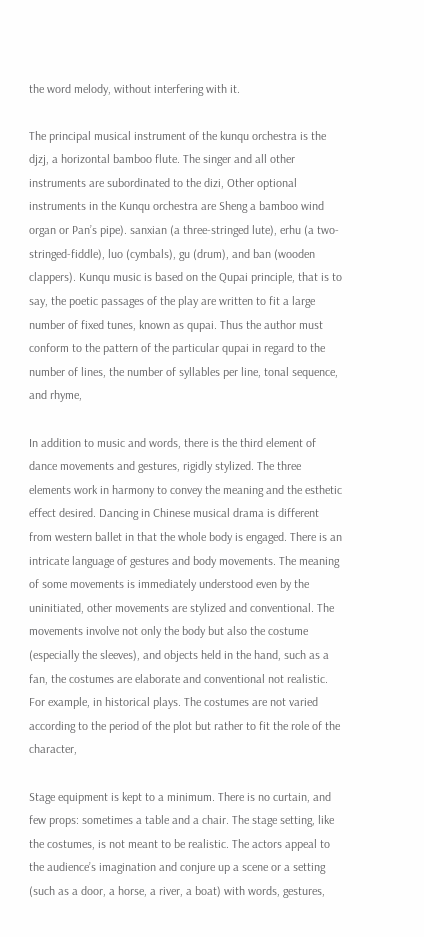the word melody, without interfering with it.

The principal musical instrument of the kunqu orchestra is the djzj, a horizontal bamboo flute. The singer and all other instruments are subordinated to the dizi, Other optional instruments in the Kunqu orchestra are Sheng a bamboo wind organ or Pan’s pipe). sanxian (a three-stringed lute), erhu (a two-stringed-fiddle), luo (cymbals), gu (drum), and ban (wooden clappers). Kunqu music is based on the Qupai principle, that is to say, the poetic passages of the play are written to fit a large number of fixed tunes, known as qupai. Thus the author must conform to the pattern of the particular qupai in regard to the number of lines, the number of syllables per line, tonal sequence, and rhyme,

In addition to music and words, there is the third element of dance movements and gestures, rigidly stylized. The three elements work in harmony to convey the meaning and the esthetic effect desired. Dancing in Chinese musical drama is different from western ballet in that the whole body is engaged. There is an intricate language of gestures and body movements. The meaning of some movements is immediately understood even by the uninitiated, other movements are stylized and conventional. The movements involve not only the body but also the costume (especially the sleeves), and objects held in the hand, such as a fan, the costumes are elaborate and conventional not realistic. For example, in historical plays. The costumes are not varied according to the period of the plot but rather to fit the role of the character,

Stage equipment is kept to a minimum. There is no curtain, and few props: sometimes a table and a chair. The stage setting, like the costumes, is not meant to be realistic. The actors appeal to the audience’s imagination and conjure up a scene or a setting (such as a door, a horse, a river, a boat) with words, gestures,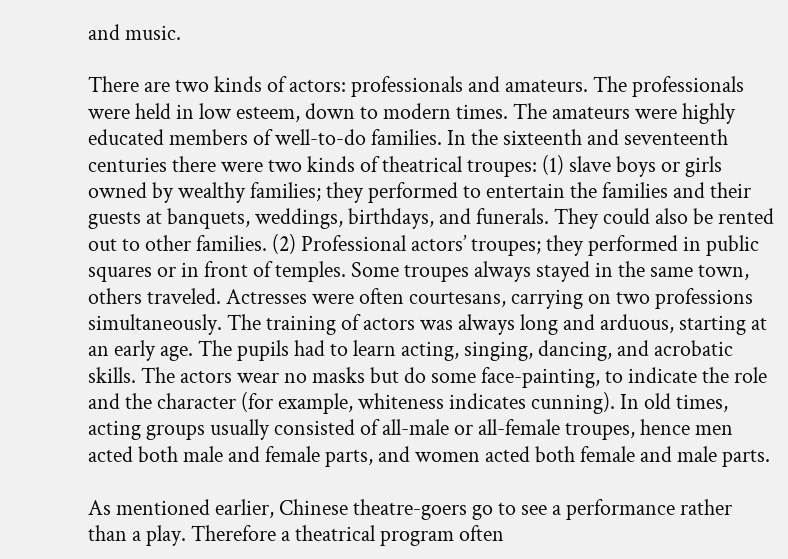and music.

There are two kinds of actors: professionals and amateurs. The professionals were held in low esteem, down to modern times. The amateurs were highly educated members of well-to-do families. In the sixteenth and seventeenth centuries there were two kinds of theatrical troupes: (1) slave boys or girls owned by wealthy families; they performed to entertain the families and their guests at banquets, weddings, birthdays, and funerals. They could also be rented out to other families. (2) Professional actors’ troupes; they performed in public squares or in front of temples. Some troupes always stayed in the same town, others traveled. Actresses were often courtesans, carrying on two professions simultaneously. The training of actors was always long and arduous, starting at an early age. The pupils had to learn acting, singing, dancing, and acrobatic skills. The actors wear no masks but do some face-painting, to indicate the role and the character (for example, whiteness indicates cunning). In old times, acting groups usually consisted of all-male or all-female troupes, hence men acted both male and female parts, and women acted both female and male parts.

As mentioned earlier, Chinese theatre-goers go to see a performance rather than a play. Therefore a theatrical program often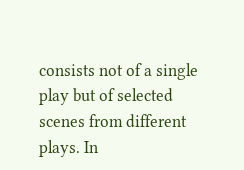consists not of a single play but of selected scenes from different plays. In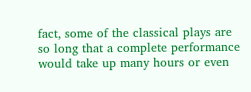fact, some of the classical plays are so long that a complete performance would take up many hours or even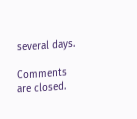several days.

Comments are closed.